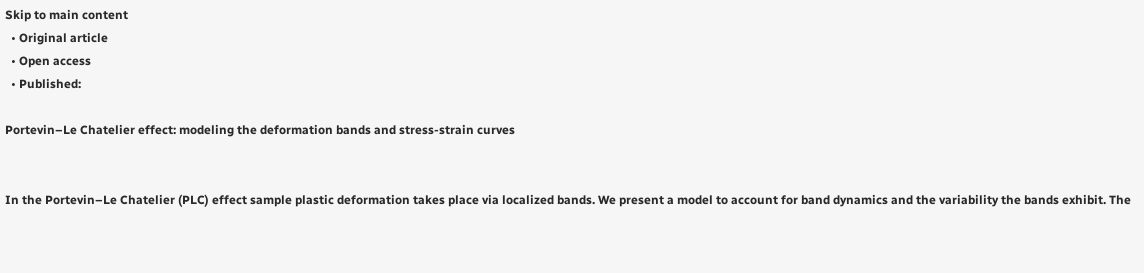Skip to main content
  • Original article
  • Open access
  • Published:

Portevin–Le Chatelier effect: modeling the deformation bands and stress-strain curves


In the Portevin–Le Chatelier (PLC) effect sample plastic deformation takes place via localized bands. We present a model to account for band dynamics and the variability the bands exhibit. The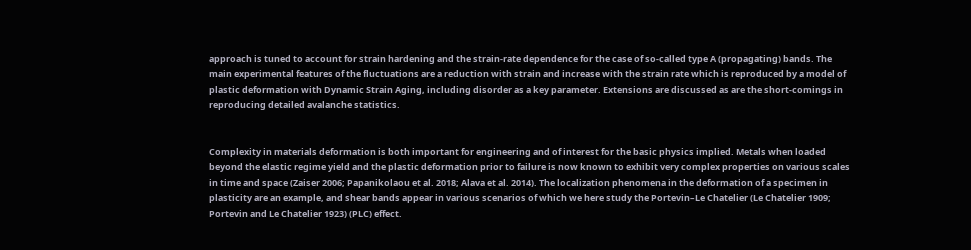approach is tuned to account for strain hardening and the strain-rate dependence for the case of so-called type A (propagating) bands. The main experimental features of the fluctuations are a reduction with strain and increase with the strain rate which is reproduced by a model of plastic deformation with Dynamic Strain Aging, including disorder as a key parameter. Extensions are discussed as are the short-comings in reproducing detailed avalanche statistics.


Complexity in materials deformation is both important for engineering and of interest for the basic physics implied. Metals when loaded beyond the elastic regime yield and the plastic deformation prior to failure is now known to exhibit very complex properties on various scales in time and space (Zaiser 2006; Papanikolaou et al. 2018; Alava et al. 2014). The localization phenomena in the deformation of a specimen in plasticity are an example, and shear bands appear in various scenarios of which we here study the Portevin–Le Chatelier (Le Chatelier 1909; Portevin and Le Chatelier 1923) (PLC) effect.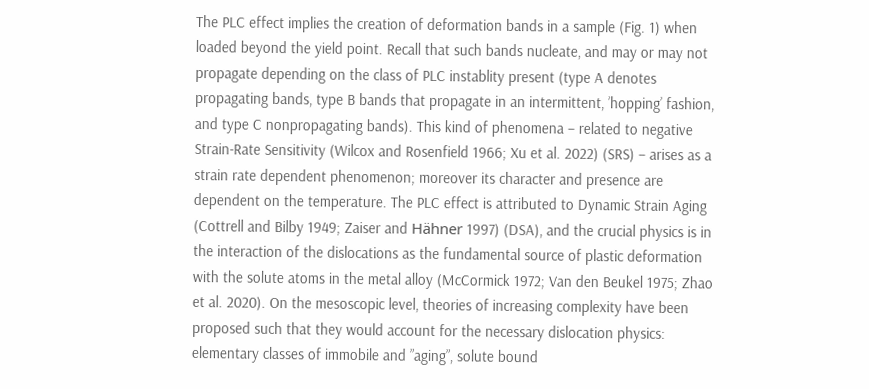The PLC effect implies the creation of deformation bands in a sample (Fig. 1) when loaded beyond the yield point. Recall that such bands nucleate, and may or may not propagate depending on the class of PLC instablity present (type A denotes propagating bands, type B bands that propagate in an intermittent, ’hopping’ fashion, and type C nonpropagating bands). This kind of phenomena – related to negative Strain-Rate Sensitivity (Wilcox and Rosenfield 1966; Xu et al. 2022) (SRS) – arises as a strain rate dependent phenomenon; moreover its character and presence are dependent on the temperature. The PLC effect is attributed to Dynamic Strain Aging (Cottrell and Bilby 1949; Zaiser and Hähner 1997) (DSA), and the crucial physics is in the interaction of the dislocations as the fundamental source of plastic deformation with the solute atoms in the metal alloy (McCormick 1972; Van den Beukel 1975; Zhao et al. 2020). On the mesoscopic level, theories of increasing complexity have been proposed such that they would account for the necessary dislocation physics: elementary classes of immobile and ”aging”, solute bound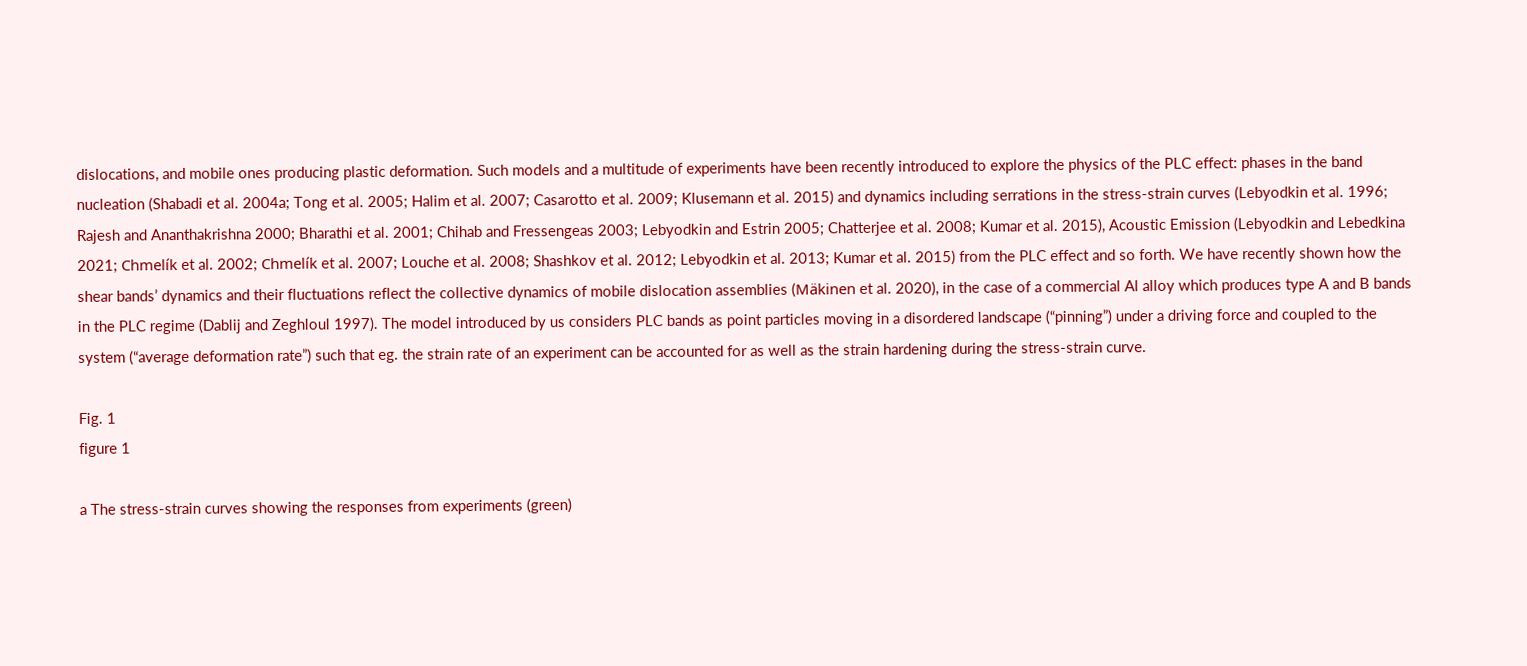dislocations, and mobile ones producing plastic deformation. Such models and a multitude of experiments have been recently introduced to explore the physics of the PLC effect: phases in the band nucleation (Shabadi et al. 2004a; Tong et al. 2005; Halim et al. 2007; Casarotto et al. 2009; Klusemann et al. 2015) and dynamics including serrations in the stress-strain curves (Lebyodkin et al. 1996; Rajesh and Ananthakrishna 2000; Bharathi et al. 2001; Chihab and Fressengeas 2003; Lebyodkin and Estrin 2005; Chatterjee et al. 2008; Kumar et al. 2015), Acoustic Emission (Lebyodkin and Lebedkina 2021; Chmelík et al. 2002; Chmelík et al. 2007; Louche et al. 2008; Shashkov et al. 2012; Lebyodkin et al. 2013; Kumar et al. 2015) from the PLC effect and so forth. We have recently shown how the shear bands’ dynamics and their fluctuations reflect the collective dynamics of mobile dislocation assemblies (Mäkinen et al. 2020), in the case of a commercial Al alloy which produces type A and B bands in the PLC regime (Dablij and Zeghloul 1997). The model introduced by us considers PLC bands as point particles moving in a disordered landscape (“pinning”) under a driving force and coupled to the system (“average deformation rate”) such that eg. the strain rate of an experiment can be accounted for as well as the strain hardening during the stress-strain curve.

Fig. 1
figure 1

a The stress-strain curves showing the responses from experiments (green)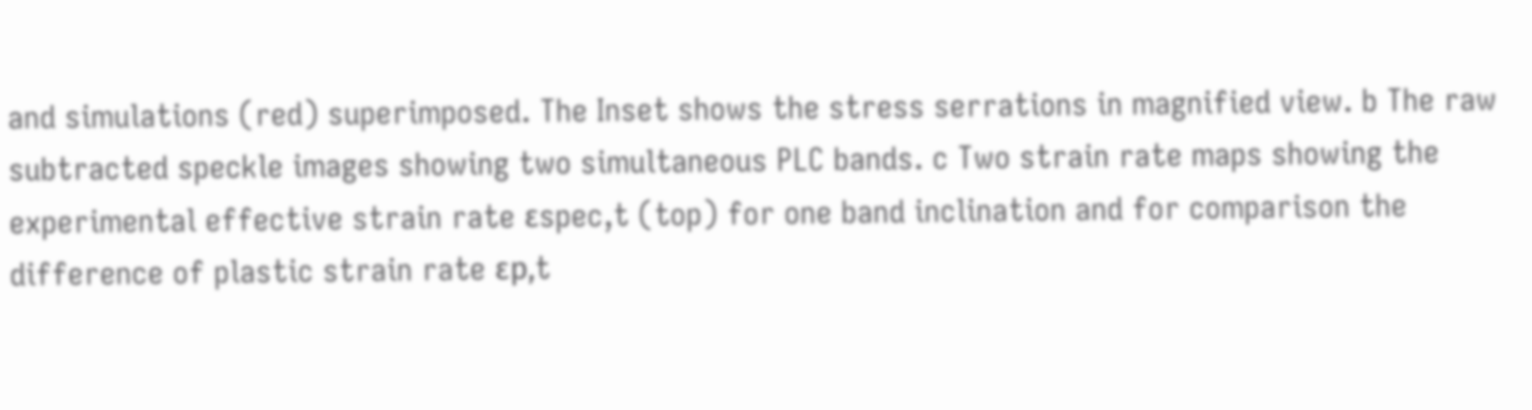and simulations (red) superimposed. The Inset shows the stress serrations in magnified view. b The raw subtracted speckle images showing two simultaneous PLC bands. c Two strain rate maps showing the experimental effective strain rate εspec,t (top) for one band inclination and for comparison the difference of plastic strain rate εp,t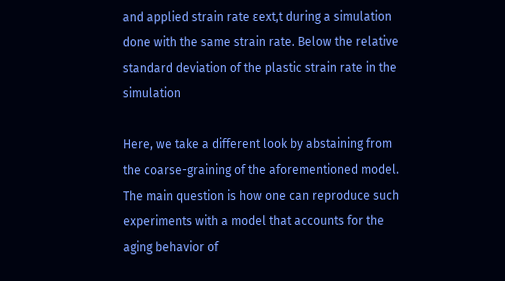and applied strain rate εext,t during a simulation done with the same strain rate. Below the relative standard deviation of the plastic strain rate in the simulation

Here, we take a different look by abstaining from the coarse-graining of the aforementioned model. The main question is how one can reproduce such experiments with a model that accounts for the aging behavior of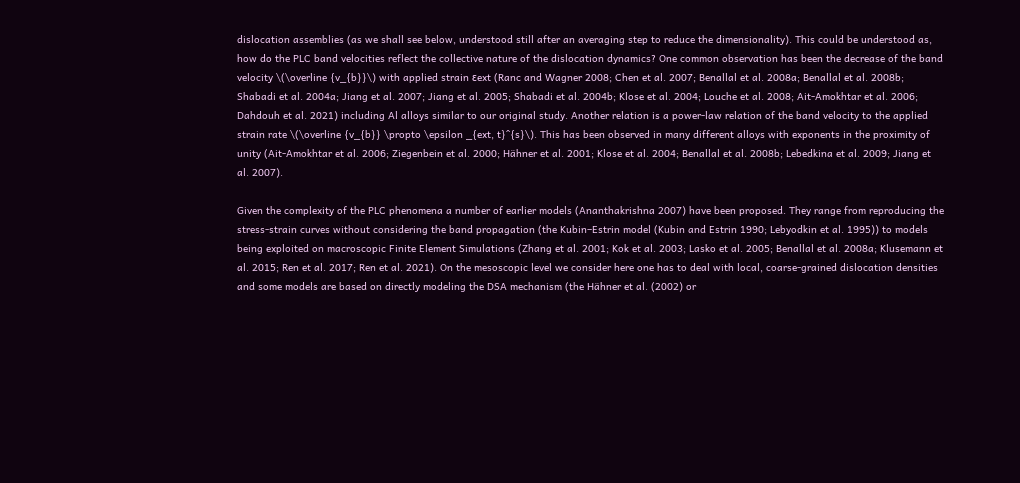dislocation assemblies (as we shall see below, understood still after an averaging step to reduce the dimensionality). This could be understood as, how do the PLC band velocities reflect the collective nature of the dislocation dynamics? One common observation has been the decrease of the band velocity \(\overline {v_{b}}\) with applied strain εext (Ranc and Wagner 2008; Chen et al. 2007; Benallal et al. 2008a; Benallal et al. 2008b; Shabadi et al. 2004a; Jiang et al. 2007; Jiang et al. 2005; Shabadi et al. 2004b; Klose et al. 2004; Louche et al. 2008; Ait-Amokhtar et al. 2006; Dahdouh et al. 2021) including Al alloys similar to our original study. Another relation is a power-law relation of the band velocity to the applied strain rate \(\overline {v_{b}} \propto \epsilon _{ext, t}^{s}\). This has been observed in many different alloys with exponents in the proximity of unity (Ait-Amokhtar et al. 2006; Ziegenbein et al. 2000; Hähner et al. 2001; Klose et al. 2004; Benallal et al. 2008b; Lebedkina et al. 2009; Jiang et al. 2007).

Given the complexity of the PLC phenomena a number of earlier models (Ananthakrishna 2007) have been proposed. They range from reproducing the stress-strain curves without considering the band propagation (the Kubin–Estrin model (Kubin and Estrin 1990; Lebyodkin et al. 1995)) to models being exploited on macroscopic Finite Element Simulations (Zhang et al. 2001; Kok et al. 2003; Lasko et al. 2005; Benallal et al. 2008a; Klusemann et al. 2015; Ren et al. 2017; Ren et al. 2021). On the mesoscopic level we consider here one has to deal with local, coarse-grained dislocation densities and some models are based on directly modeling the DSA mechanism (the Hähner et al. (2002) or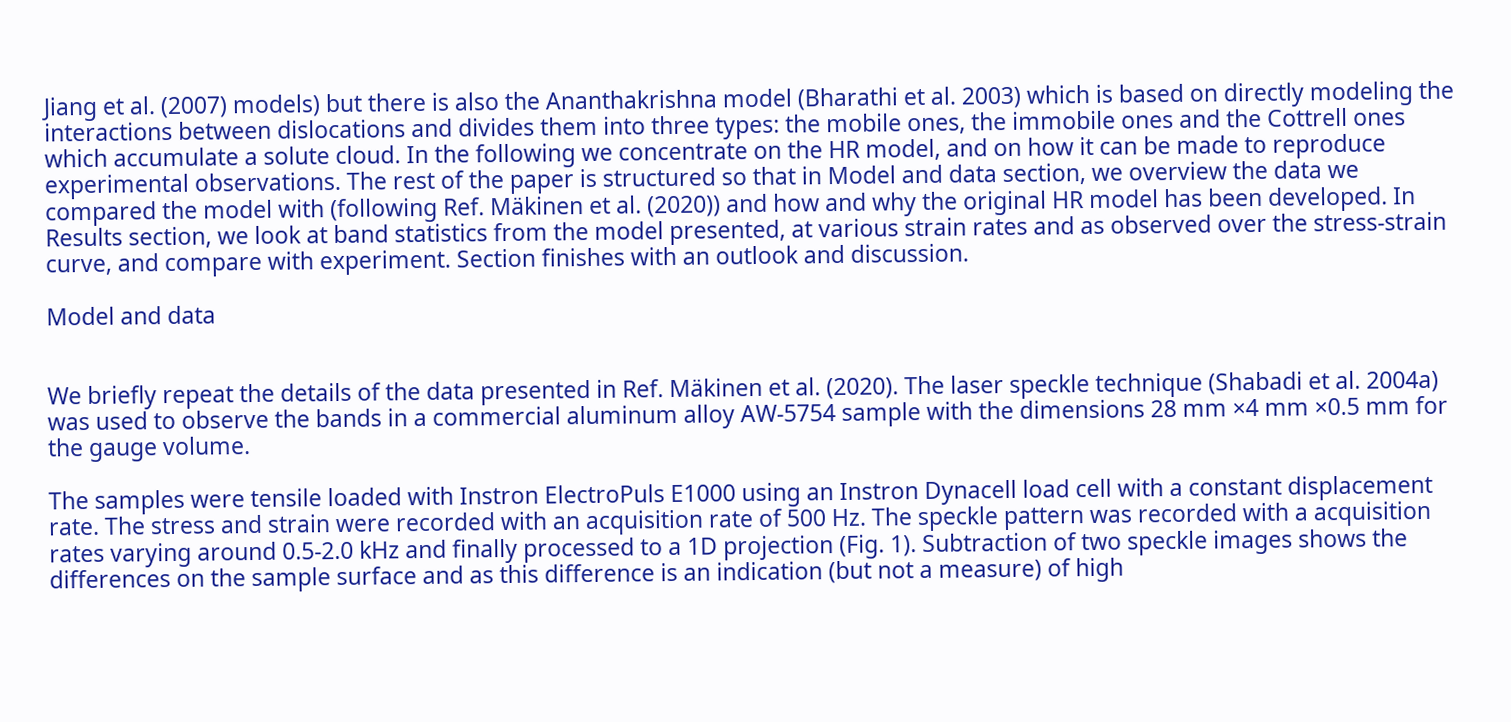Jiang et al. (2007) models) but there is also the Ananthakrishna model (Bharathi et al. 2003) which is based on directly modeling the interactions between dislocations and divides them into three types: the mobile ones, the immobile ones and the Cottrell ones which accumulate a solute cloud. In the following we concentrate on the HR model, and on how it can be made to reproduce experimental observations. The rest of the paper is structured so that in Model and data section, we overview the data we compared the model with (following Ref. Mäkinen et al. (2020)) and how and why the original HR model has been developed. In Results section, we look at band statistics from the model presented, at various strain rates and as observed over the stress-strain curve, and compare with experiment. Section finishes with an outlook and discussion.

Model and data


We briefly repeat the details of the data presented in Ref. Mäkinen et al. (2020). The laser speckle technique (Shabadi et al. 2004a) was used to observe the bands in a commercial aluminum alloy AW-5754 sample with the dimensions 28 mm ×4 mm ×0.5 mm for the gauge volume.

The samples were tensile loaded with Instron ElectroPuls E1000 using an Instron Dynacell load cell with a constant displacement rate. The stress and strain were recorded with an acquisition rate of 500 Hz. The speckle pattern was recorded with a acquisition rates varying around 0.5-2.0 kHz and finally processed to a 1D projection (Fig. 1). Subtraction of two speckle images shows the differences on the sample surface and as this difference is an indication (but not a measure) of high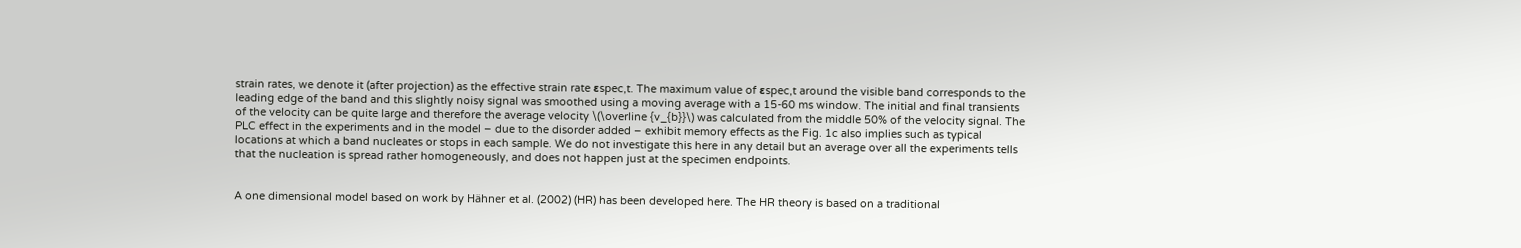strain rates, we denote it (after projection) as the effective strain rate εspec,t. The maximum value of εspec,t around the visible band corresponds to the leading edge of the band and this slightly noisy signal was smoothed using a moving average with a 15-60 ms window. The initial and final transients of the velocity can be quite large and therefore the average velocity \(\overline {v_{b}}\) was calculated from the middle 50% of the velocity signal. The PLC effect in the experiments and in the model – due to the disorder added – exhibit memory effects as the Fig. 1c also implies such as typical locations at which a band nucleates or stops in each sample. We do not investigate this here in any detail but an average over all the experiments tells that the nucleation is spread rather homogeneously, and does not happen just at the specimen endpoints.


A one dimensional model based on work by Hähner et al. (2002) (HR) has been developed here. The HR theory is based on a traditional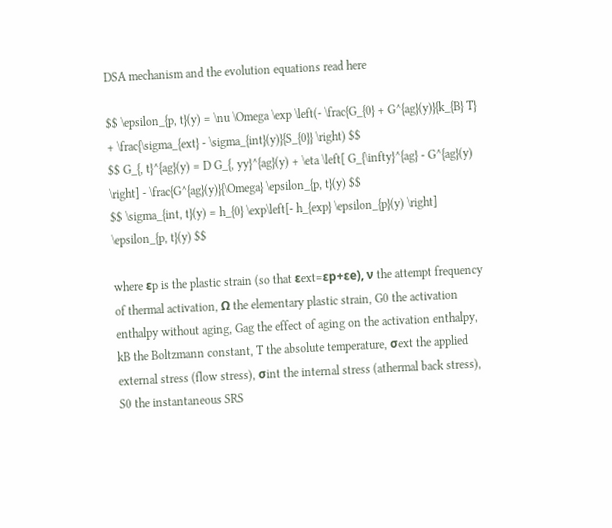DSA mechanism and the evolution equations read here

$$ \epsilon_{p, t}(y) = \nu \Omega \exp \left(- \frac{G_{0} + G^{ag}(y)}{k_{B} T} + \frac{\sigma_{ext} - \sigma_{int}(y)}{S_{0}} \right) $$
$$ G_{, t}^{ag}(y) = D G_{, yy}^{ag}(y) + \eta \left[ G_{\infty}^{ag} - G^{ag}(y) \right] - \frac{G^{ag}(y)}{\Omega} \epsilon_{p, t}(y) $$
$$ \sigma_{int, t}(y) = h_{0} \exp\left[- h_{exp} \epsilon_{p}(y) \right] \epsilon_{p, t}(y) $$

where εp is the plastic strain (so that εext=εp+εe), ν the attempt frequency of thermal activation, Ω the elementary plastic strain, G0 the activation enthalpy without aging, Gag the effect of aging on the activation enthalpy, kB the Boltzmann constant, T the absolute temperature, σext the applied external stress (flow stress), σint the internal stress (athermal back stress), S0 the instantaneous SRS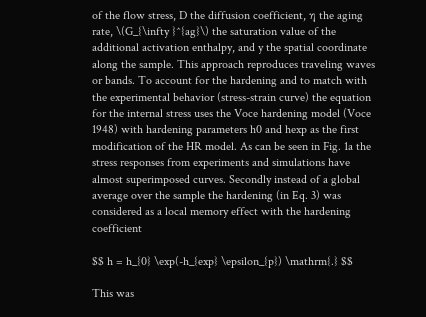of the flow stress, D the diffusion coefficient, η the aging rate, \(G_{\infty }^{ag}\) the saturation value of the additional activation enthalpy, and y the spatial coordinate along the sample. This approach reproduces traveling waves or bands. To account for the hardening and to match with the experimental behavior (stress-strain curve) the equation for the internal stress uses the Voce hardening model (Voce 1948) with hardening parameters h0 and hexp as the first modification of the HR model. As can be seen in Fig. 1a the stress responses from experiments and simulations have almost superimposed curves. Secondly instead of a global average over the sample the hardening (in Eq. 3) was considered as a local memory effect with the hardening coefficient

$$ h = h_{0} \exp(-h_{exp} \epsilon_{p}) \mathrm{.} $$

This was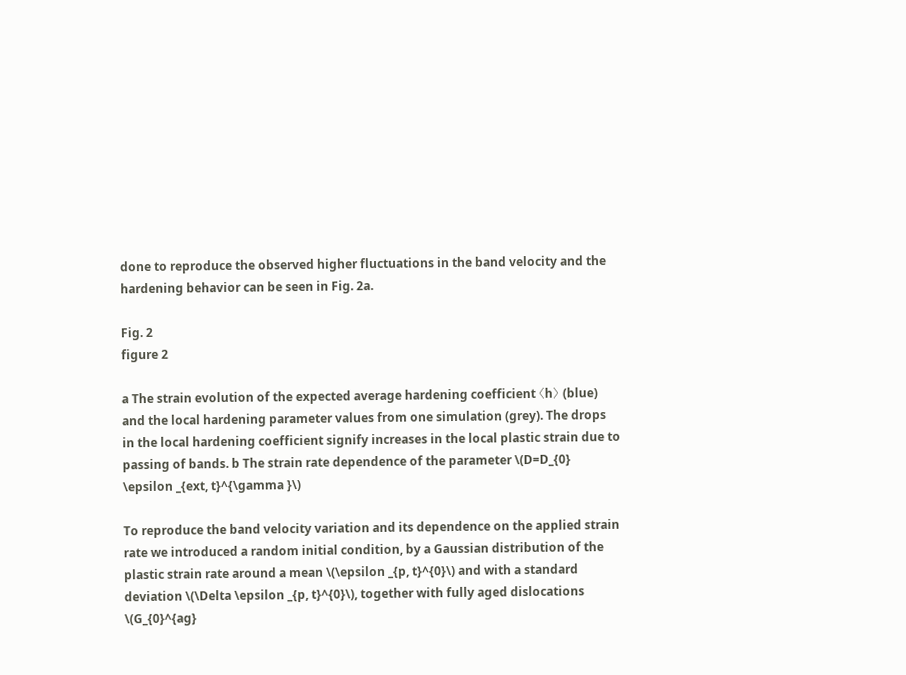done to reproduce the observed higher fluctuations in the band velocity and the hardening behavior can be seen in Fig. 2a.

Fig. 2
figure 2

a The strain evolution of the expected average hardening coefficient 〈h〉 (blue) and the local hardening parameter values from one simulation (grey). The drops in the local hardening coefficient signify increases in the local plastic strain due to passing of bands. b The strain rate dependence of the parameter \(D=D_{0} \epsilon _{ext, t}^{\gamma }\)

To reproduce the band velocity variation and its dependence on the applied strain rate we introduced a random initial condition, by a Gaussian distribution of the plastic strain rate around a mean \(\epsilon _{p, t}^{0}\) and with a standard deviation \(\Delta \epsilon _{p, t}^{0}\), together with fully aged dislocations \(G_{0}^{ag}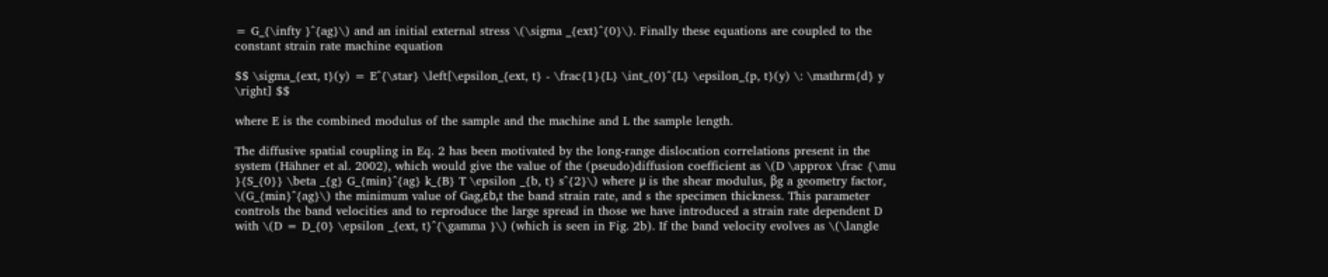= G_{\infty }^{ag}\) and an initial external stress \(\sigma _{ext}^{0}\). Finally these equations are coupled to the constant strain rate machine equation

$$ \sigma_{ext, t}(y) = E^{\star} \left[\epsilon_{ext, t} - \frac{1}{L} \int_{0}^{L} \epsilon_{p, t}(y) \: \mathrm{d} y \right] $$

where E is the combined modulus of the sample and the machine and L the sample length.

The diffusive spatial coupling in Eq. 2 has been motivated by the long-range dislocation correlations present in the system (Hähner et al. 2002), which would give the value of the (pseudo)diffusion coefficient as \(D \approx \frac {\mu }{S_{0}} \beta _{g} G_{min}^{ag} k_{B} T \epsilon _{b, t} s^{2}\) where μ is the shear modulus, βg a geometry factor, \(G_{min}^{ag}\) the minimum value of Gag,εb,t the band strain rate, and s the specimen thickness. This parameter controls the band velocities and to reproduce the large spread in those we have introduced a strain rate dependent D with \(D = D_{0} \epsilon _{ext, t}^{\gamma }\) (which is seen in Fig. 2b). If the band velocity evolves as \(\langle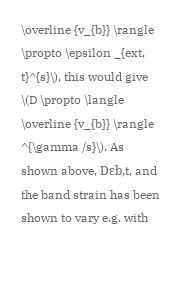\overline {v_{b}} \rangle \propto \epsilon _{ext, t}^{s}\), this would give \(D \propto \langle \overline {v_{b}} \rangle ^{\gamma /s}\). As shown above, Dεb,t, and the band strain has been shown to vary e.g. with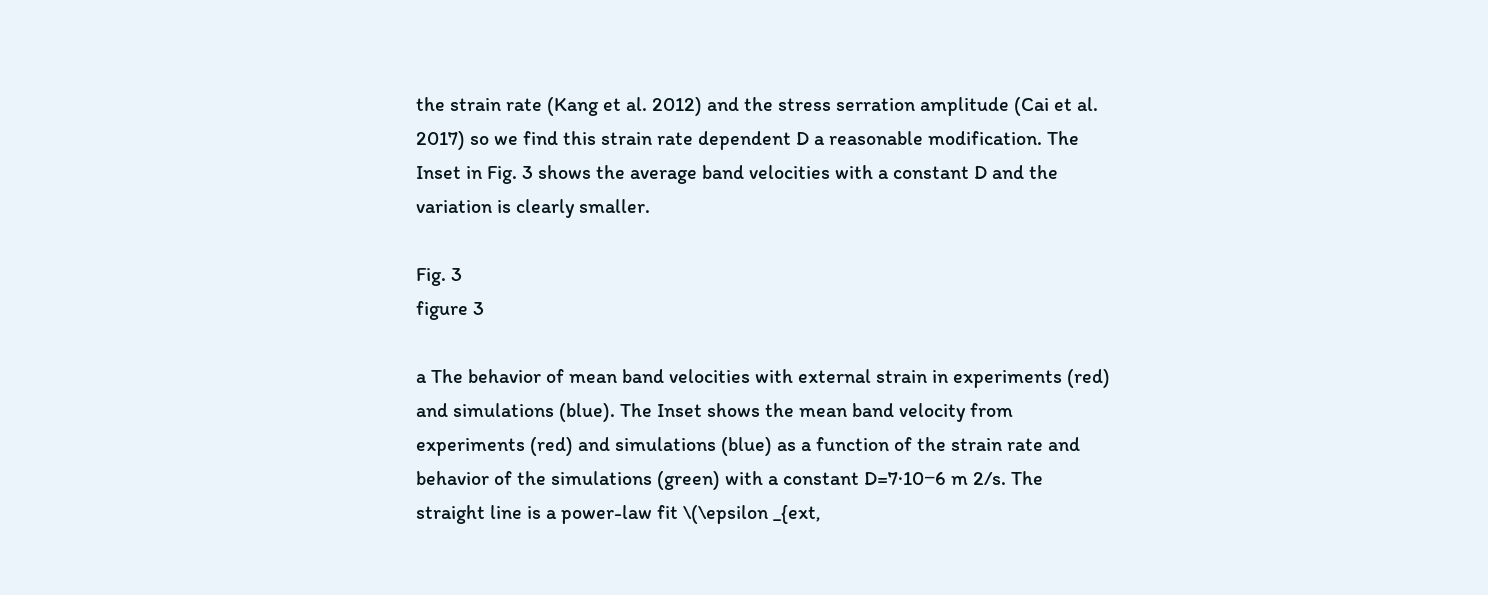the strain rate (Kang et al. 2012) and the stress serration amplitude (Cai et al. 2017) so we find this strain rate dependent D a reasonable modification. The Inset in Fig. 3 shows the average band velocities with a constant D and the variation is clearly smaller.

Fig. 3
figure 3

a The behavior of mean band velocities with external strain in experiments (red) and simulations (blue). The Inset shows the mean band velocity from experiments (red) and simulations (blue) as a function of the strain rate and behavior of the simulations (green) with a constant D=7·10−6 m 2/s. The straight line is a power-law fit \(\epsilon _{ext,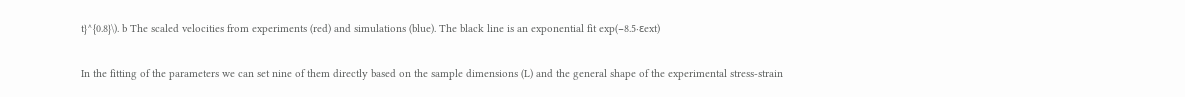t}^{0.8}\). b The scaled velocities from experiments (red) and simulations (blue). The black line is an exponential fit exp(−8.5·εext)

In the fitting of the parameters we can set nine of them directly based on the sample dimensions (L) and the general shape of the experimental stress-strain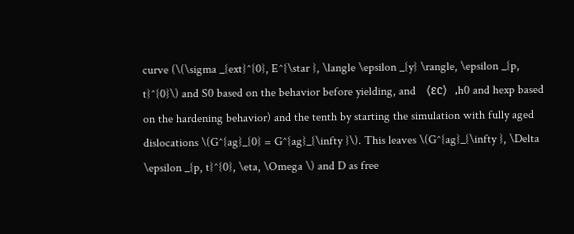curve (\(\sigma _{ext}^{0}, E^{\star }, \langle \epsilon _{y} \rangle, \epsilon _{p, t}^{0}\) and S0 based on the behavior before yielding, and 〈εc〉,h0 and hexp based on the hardening behavior) and the tenth by starting the simulation with fully aged dislocations \(G^{ag}_{0} = G^{ag}_{\infty }\). This leaves \(G^{ag}_{\infty }, \Delta \epsilon _{p, t}^{0}, \eta, \Omega \) and D as free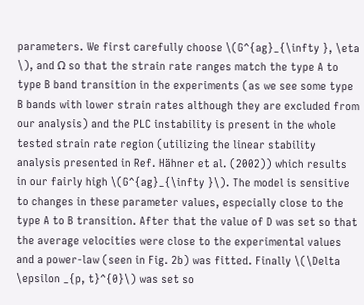parameters. We first carefully choose \(G^{ag}_{\infty }, \eta \), and Ω so that the strain rate ranges match the type A to type B band transition in the experiments (as we see some type B bands with lower strain rates although they are excluded from our analysis) and the PLC instability is present in the whole tested strain rate region (utilizing the linear stability analysis presented in Ref. Hähner et al. (2002)) which results in our fairly high \(G^{ag}_{\infty }\). The model is sensitive to changes in these parameter values, especially close to the type A to B transition. After that the value of D was set so that the average velocities were close to the experimental values and a power-law (seen in Fig. 2b) was fitted. Finally \(\Delta \epsilon _{p, t}^{0}\) was set so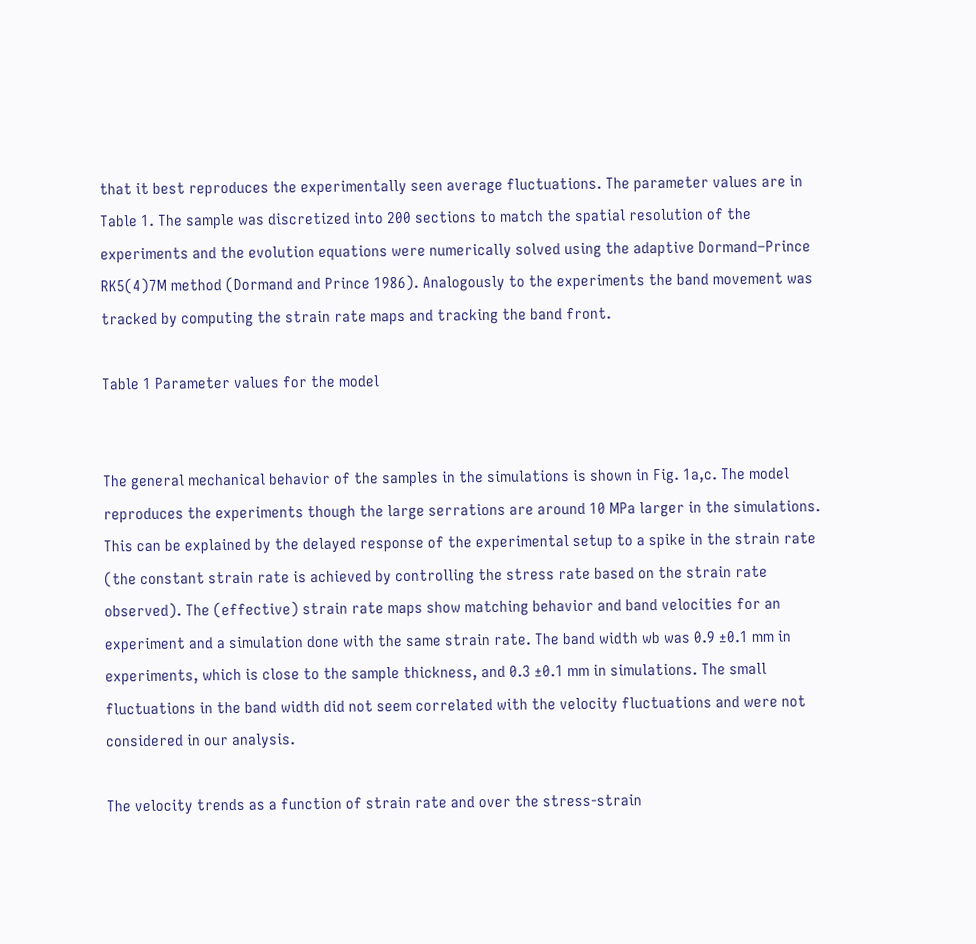that it best reproduces the experimentally seen average fluctuations. The parameter values are in Table 1. The sample was discretized into 200 sections to match the spatial resolution of the experiments and the evolution equations were numerically solved using the adaptive Dormand–Prince RK5(4)7M method (Dormand and Prince 1986). Analogously to the experiments the band movement was tracked by computing the strain rate maps and tracking the band front.

Table 1 Parameter values for the model


The general mechanical behavior of the samples in the simulations is shown in Fig. 1a,c. The model reproduces the experiments though the large serrations are around 10 MPa larger in the simulations. This can be explained by the delayed response of the experimental setup to a spike in the strain rate (the constant strain rate is achieved by controlling the stress rate based on the strain rate observed). The (effective) strain rate maps show matching behavior and band velocities for an experiment and a simulation done with the same strain rate. The band width wb was 0.9 ±0.1 mm in experiments, which is close to the sample thickness, and 0.3 ±0.1 mm in simulations. The small fluctuations in the band width did not seem correlated with the velocity fluctuations and were not considered in our analysis.

The velocity trends as a function of strain rate and over the stress-strain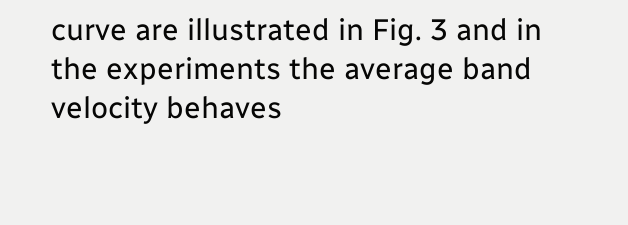curve are illustrated in Fig. 3 and in the experiments the average band velocity behaves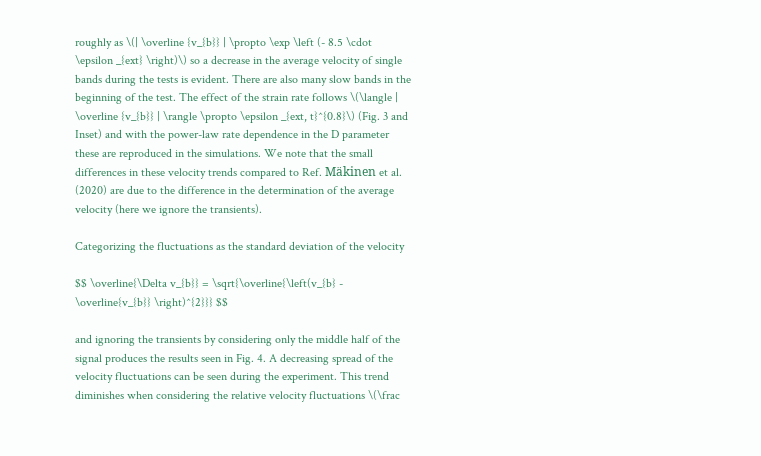roughly as \(| \overline {v_{b}} | \propto \exp \left (- 8.5 \cdot \epsilon _{ext} \right)\) so a decrease in the average velocity of single bands during the tests is evident. There are also many slow bands in the beginning of the test. The effect of the strain rate follows \(\langle | \overline {v_{b}} | \rangle \propto \epsilon _{ext, t}^{0.8}\) (Fig. 3 and Inset) and with the power-law rate dependence in the D parameter these are reproduced in the simulations. We note that the small differences in these velocity trends compared to Ref. Mäkinen et al. (2020) are due to the difference in the determination of the average velocity (here we ignore the transients).

Categorizing the fluctuations as the standard deviation of the velocity

$$ \overline{\Delta v_{b}} = \sqrt{\overline{\left(v_{b} - \overline{v_{b}} \right)^{2}}} $$

and ignoring the transients by considering only the middle half of the signal produces the results seen in Fig. 4. A decreasing spread of the velocity fluctuations can be seen during the experiment. This trend diminishes when considering the relative velocity fluctuations \(\frac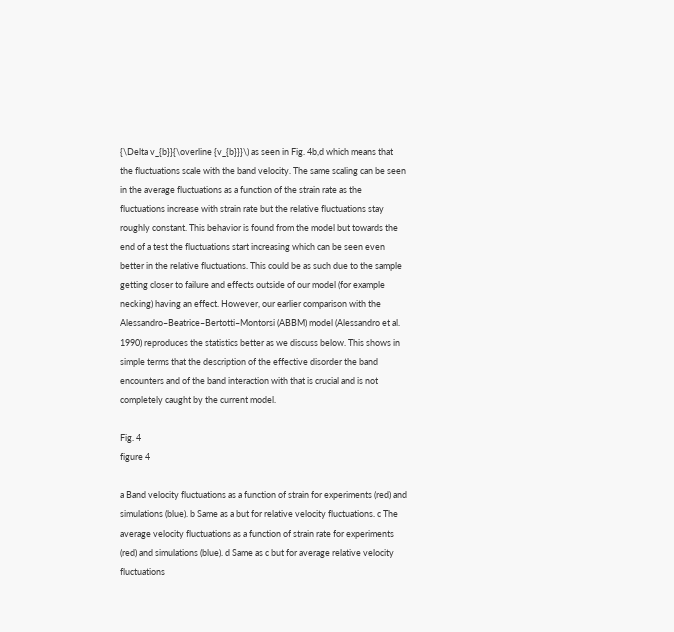{\Delta v_{b}}{\overline {v_{b}}}\) as seen in Fig. 4b,d which means that the fluctuations scale with the band velocity. The same scaling can be seen in the average fluctuations as a function of the strain rate as the fluctuations increase with strain rate but the relative fluctuations stay roughly constant. This behavior is found from the model but towards the end of a test the fluctuations start increasing which can be seen even better in the relative fluctuations. This could be as such due to the sample getting closer to failure and effects outside of our model (for example necking) having an effect. However, our earlier comparison with the Alessandro–Beatrice–Bertotti–Montorsi (ABBM) model (Alessandro et al. 1990) reproduces the statistics better as we discuss below. This shows in simple terms that the description of the effective disorder the band encounters and of the band interaction with that is crucial and is not completely caught by the current model.

Fig. 4
figure 4

a Band velocity fluctuations as a function of strain for experiments (red) and simulations (blue). b Same as a but for relative velocity fluctuations. c The average velocity fluctuations as a function of strain rate for experiments (red) and simulations (blue). d Same as c but for average relative velocity fluctuations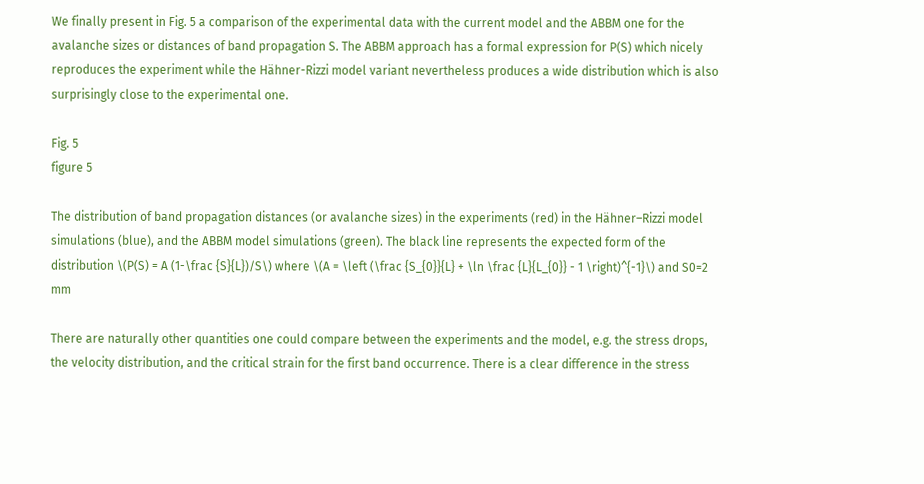We finally present in Fig. 5 a comparison of the experimental data with the current model and the ABBM one for the avalanche sizes or distances of band propagation S. The ABBM approach has a formal expression for P(S) which nicely reproduces the experiment while the Hähner-Rizzi model variant nevertheless produces a wide distribution which is also surprisingly close to the experimental one.

Fig. 5
figure 5

The distribution of band propagation distances (or avalanche sizes) in the experiments (red) in the Hähner–Rizzi model simulations (blue), and the ABBM model simulations (green). The black line represents the expected form of the distribution \(P(S) = A (1-\frac {S}{L})/S\) where \(A = \left (\frac {S_{0}}{L} + \ln \frac {L}{L_{0}} - 1 \right)^{-1}\) and S0=2 mm

There are naturally other quantities one could compare between the experiments and the model, e.g. the stress drops, the velocity distribution, and the critical strain for the first band occurrence. There is a clear difference in the stress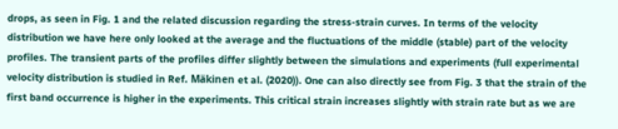drops, as seen in Fig. 1 and the related discussion regarding the stress-strain curves. In terms of the velocity distribution we have here only looked at the average and the fluctuations of the middle (stable) part of the velocity profiles. The transient parts of the profiles differ slightly between the simulations and experiments (full experimental velocity distribution is studied in Ref. Mäkinen et al. (2020)). One can also directly see from Fig. 3 that the strain of the first band occurrence is higher in the experiments. This critical strain increases slightly with strain rate but as we are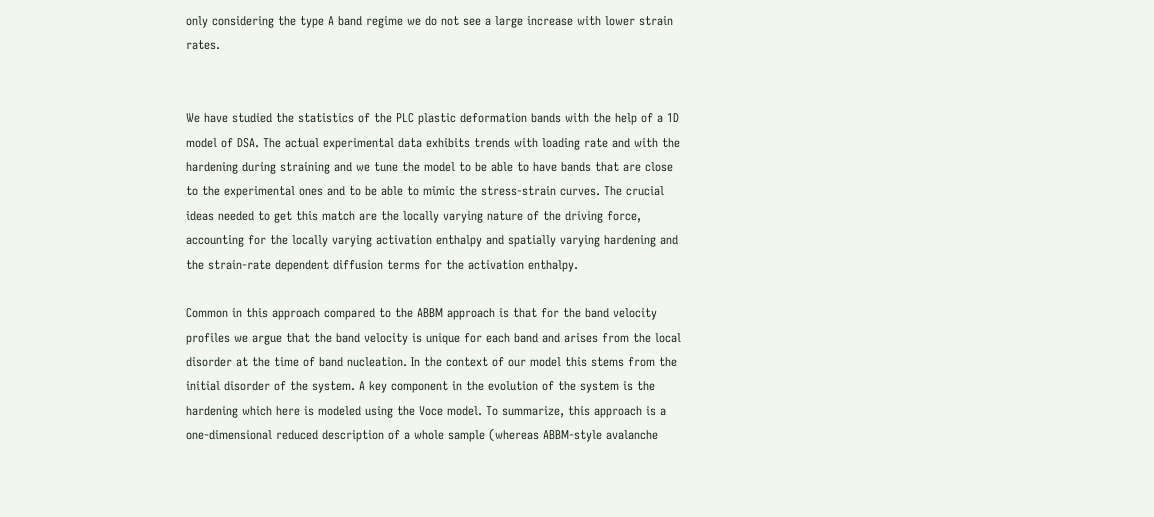only considering the type A band regime we do not see a large increase with lower strain rates.


We have studied the statistics of the PLC plastic deformation bands with the help of a 1D model of DSA. The actual experimental data exhibits trends with loading rate and with the hardening during straining and we tune the model to be able to have bands that are close to the experimental ones and to be able to mimic the stress-strain curves. The crucial ideas needed to get this match are the locally varying nature of the driving force, accounting for the locally varying activation enthalpy and spatially varying hardening and the strain-rate dependent diffusion terms for the activation enthalpy.

Common in this approach compared to the ABBM approach is that for the band velocity profiles we argue that the band velocity is unique for each band and arises from the local disorder at the time of band nucleation. In the context of our model this stems from the initial disorder of the system. A key component in the evolution of the system is the hardening which here is modeled using the Voce model. To summarize, this approach is a one-dimensional reduced description of a whole sample (whereas ABBM-style avalanche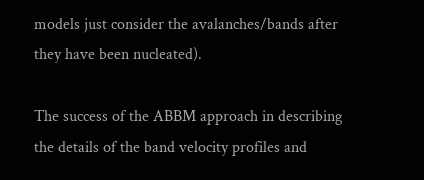models just consider the avalanches/bands after they have been nucleated).

The success of the ABBM approach in describing the details of the band velocity profiles and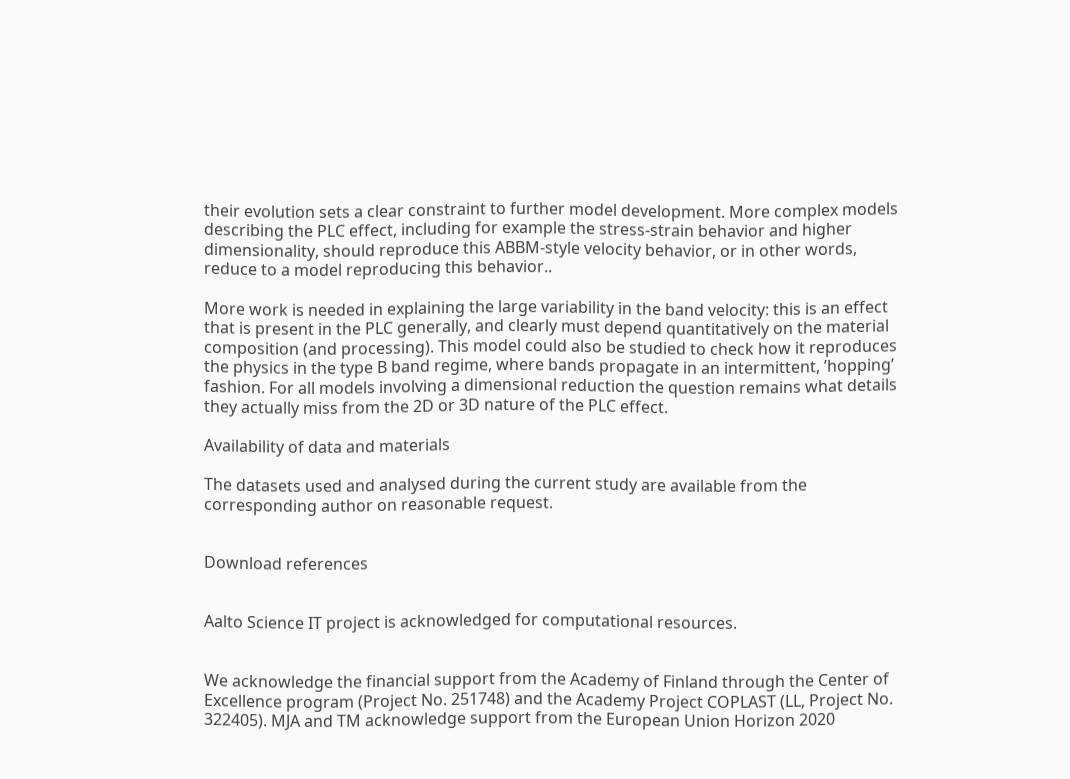their evolution sets a clear constraint to further model development. More complex models describing the PLC effect, including for example the stress-strain behavior and higher dimensionality, should reproduce this ABBM-style velocity behavior, or in other words, reduce to a model reproducing this behavior..

More work is needed in explaining the large variability in the band velocity: this is an effect that is present in the PLC generally, and clearly must depend quantitatively on the material composition (and processing). This model could also be studied to check how it reproduces the physics in the type B band regime, where bands propagate in an intermittent, ’hopping’ fashion. For all models involving a dimensional reduction the question remains what details they actually miss from the 2D or 3D nature of the PLC effect.

Availability of data and materials

The datasets used and analysed during the current study are available from the corresponding author on reasonable request.


Download references


Aalto Science IT project is acknowledged for computational resources.


We acknowledge the financial support from the Academy of Finland through the Center of Excellence program (Project No. 251748) and the Academy Project COPLAST (LL, Project No. 322405). MJA and TM acknowledge support from the European Union Horizon 2020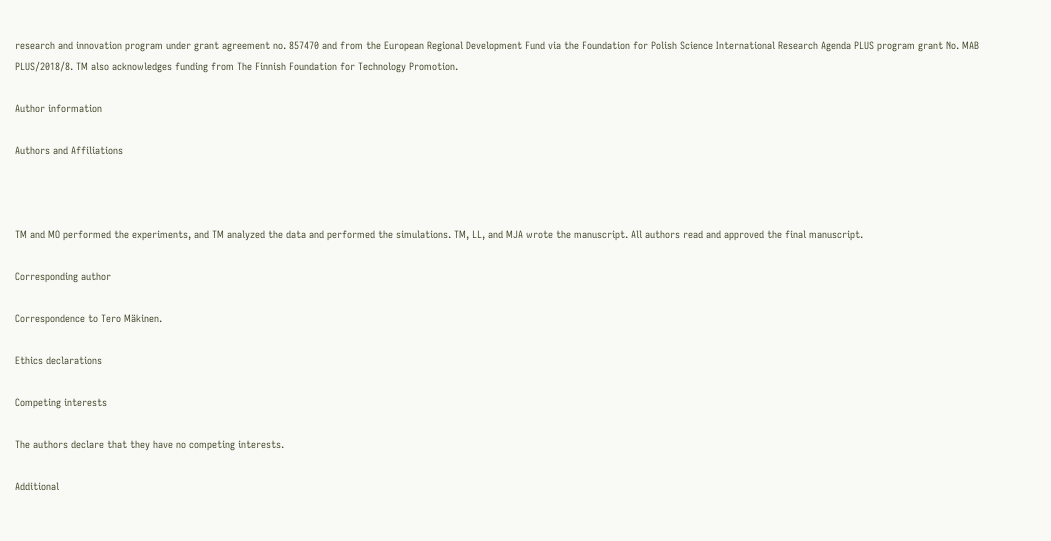research and innovation program under grant agreement no. 857470 and from the European Regional Development Fund via the Foundation for Polish Science International Research Agenda PLUS program grant No. MAB PLUS/2018/8. TM also acknowledges funding from The Finnish Foundation for Technology Promotion.

Author information

Authors and Affiliations



TM and MO performed the experiments, and TM analyzed the data and performed the simulations. TM, LL, and MJA wrote the manuscript. All authors read and approved the final manuscript.

Corresponding author

Correspondence to Tero Mäkinen.

Ethics declarations

Competing interests

The authors declare that they have no competing interests.

Additional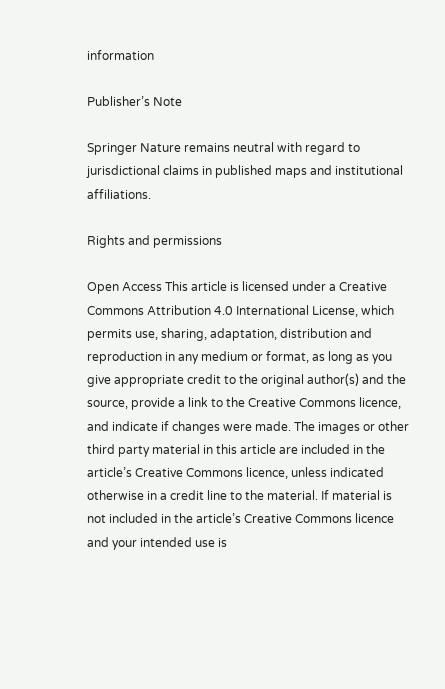information

Publisher’s Note

Springer Nature remains neutral with regard to jurisdictional claims in published maps and institutional affiliations.

Rights and permissions

Open Access This article is licensed under a Creative Commons Attribution 4.0 International License, which permits use, sharing, adaptation, distribution and reproduction in any medium or format, as long as you give appropriate credit to the original author(s) and the source, provide a link to the Creative Commons licence, and indicate if changes were made. The images or other third party material in this article are included in the article’s Creative Commons licence, unless indicated otherwise in a credit line to the material. If material is not included in the article’s Creative Commons licence and your intended use is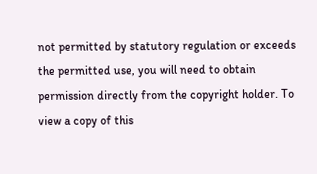not permitted by statutory regulation or exceeds the permitted use, you will need to obtain permission directly from the copyright holder. To view a copy of this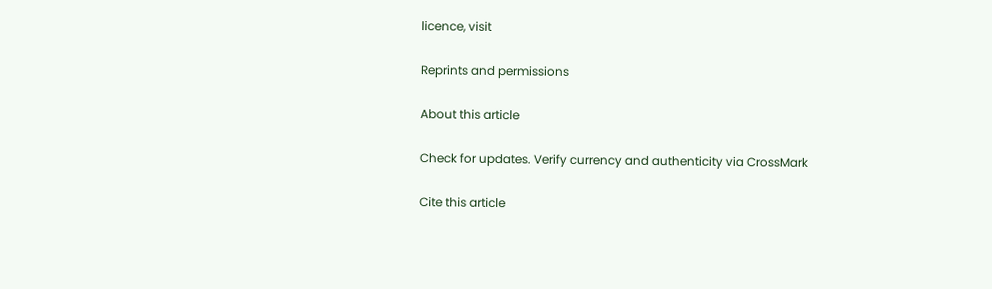licence, visit

Reprints and permissions

About this article

Check for updates. Verify currency and authenticity via CrossMark

Cite this article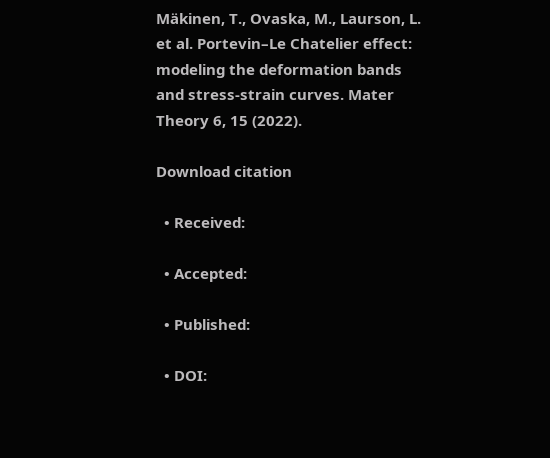Mäkinen, T., Ovaska, M., Laurson, L. et al. Portevin–Le Chatelier effect: modeling the deformation bands and stress-strain curves. Mater Theory 6, 15 (2022).

Download citation

  • Received:

  • Accepted:

  • Published:

  • DOI: